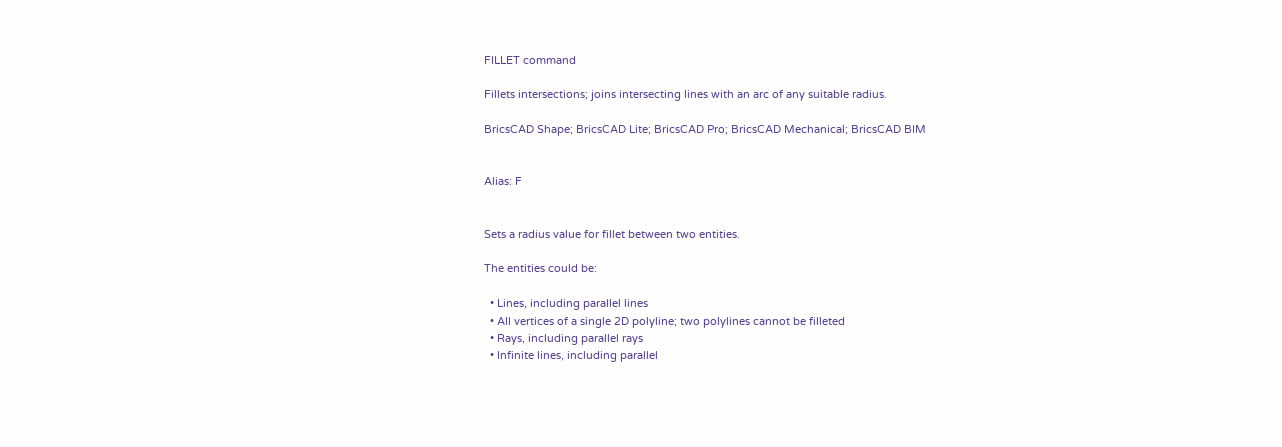FILLET command

Fillets intersections; joins intersecting lines with an arc of any suitable radius.

BricsCAD Shape; BricsCAD Lite; BricsCAD Pro; BricsCAD Mechanical; BricsCAD BIM


Alias: F


Sets a radius value for fillet between two entities.

The entities could be:

  • Lines, including parallel lines
  • All vertices of a single 2D polyline; two polylines cannot be filleted
  • Rays, including parallel rays
  • Infinite lines, including parallel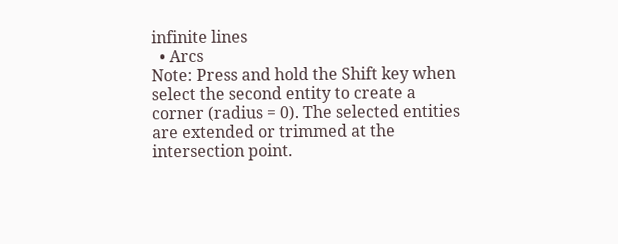infinite lines
  • Arcs
Note: Press and hold the Shift key when select the second entity to create a corner (radius = 0). The selected entities are extended or trimmed at the intersection point.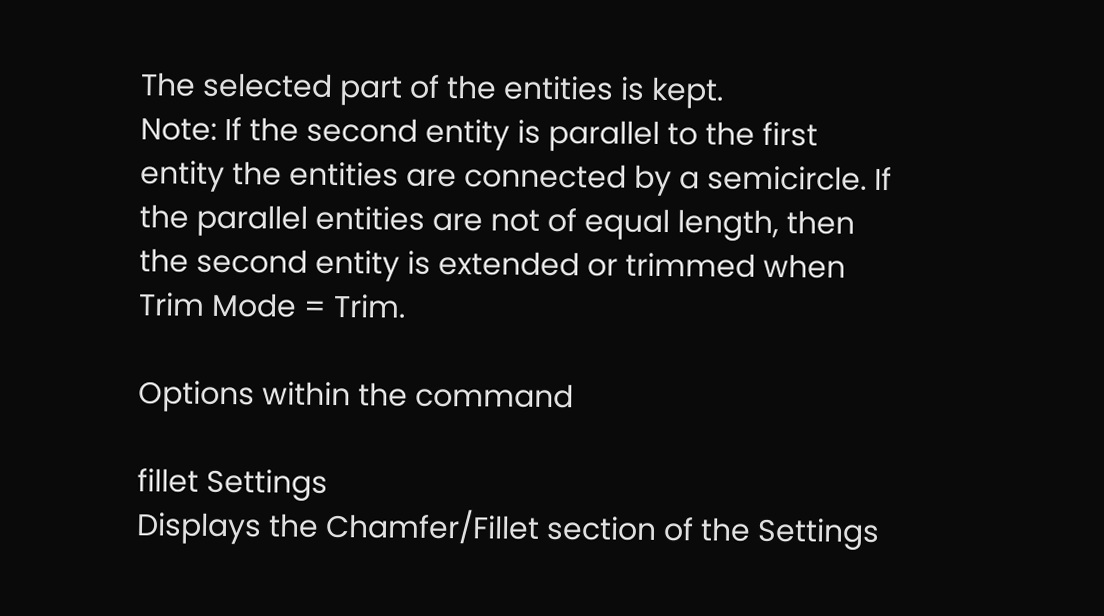The selected part of the entities is kept.
Note: If the second entity is parallel to the first entity the entities are connected by a semicircle. If the parallel entities are not of equal length, then the second entity is extended or trimmed when Trim Mode = Trim.

Options within the command

fillet Settings
Displays the Chamfer/Fillet section of the Settings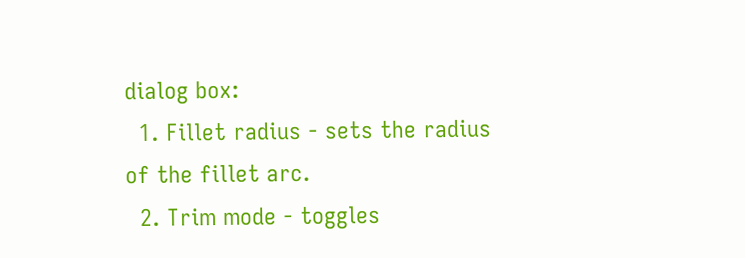dialog box:
  1. Fillet radius - sets the radius of the fillet arc.
  2. Trim mode - toggles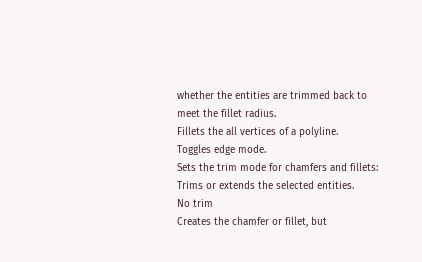whether the entities are trimmed back to meet the fillet radius.
Fillets the all vertices of a polyline.
Toggles edge mode.
Sets the trim mode for chamfers and fillets:
Trims or extends the selected entities.
No trim
Creates the chamfer or fillet, but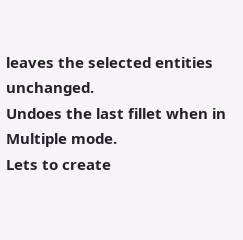leaves the selected entities unchanged.
Undoes the last fillet when in Multiple mode.
Lets to create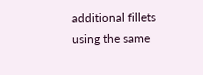additional fillets using the same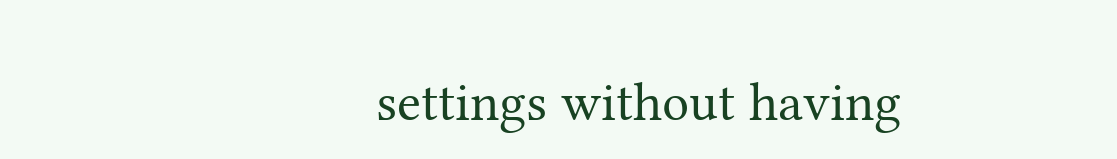settings without having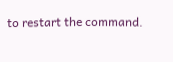to restart the command.